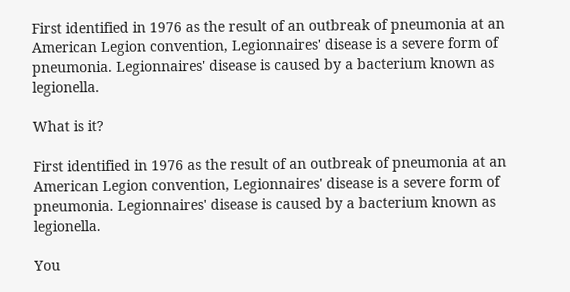First identified in 1976 as the result of an outbreak of pneumonia at an American Legion convention, Legionnaires' disease is a severe form of pneumonia. Legionnaires' disease is caused by a bacterium known as legionella.

What is it?

First identified in 1976 as the result of an outbreak of pneumonia at an American Legion convention, Legionnaires' disease is a severe form of pneumonia. Legionnaires' disease is caused by a bacterium known as legionella.

You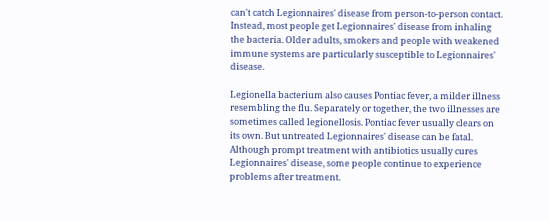can't catch Legionnaires' disease from person-to-person contact. Instead, most people get Legionnaires' disease from inhaling the bacteria. Older adults, smokers and people with weakened immune systems are particularly susceptible to Legionnaires' disease.

Legionella bacterium also causes Pontiac fever, a milder illness resembling the flu. Separately or together, the two illnesses are sometimes called legionellosis. Pontiac fever usually clears on its own. But untreated Legionnaires' disease can be fatal. Although prompt treatment with antibiotics usually cures Legionnaires' disease, some people continue to experience problems after treatment.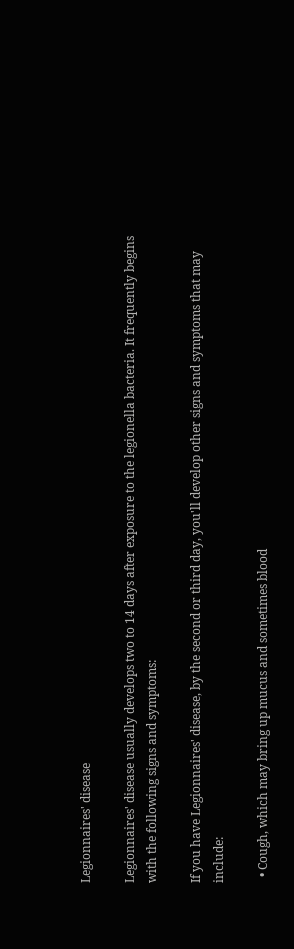Legionnaires' disease

Legionnaires' disease usually develops two to 14 days after exposure to the legionella bacteria. It frequently begins with the following signs and symptoms:

If you have Legionnaires' disease, by the second or third day, you'll develop other signs and symptoms that may include:

  • Cough, which may bring up mucus and sometimes blood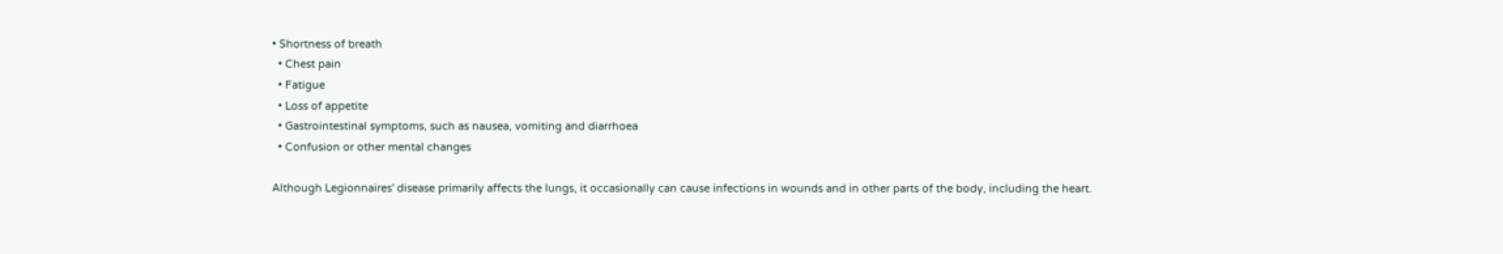• Shortness of breath
  • Chest pain
  • Fatigue
  • Loss of appetite
  • Gastrointestinal symptoms, such as nausea, vomiting and diarrhoea
  • Confusion or other mental changes

Although Legionnaires' disease primarily affects the lungs, it occasionally can cause infections in wounds and in other parts of the body, including the heart.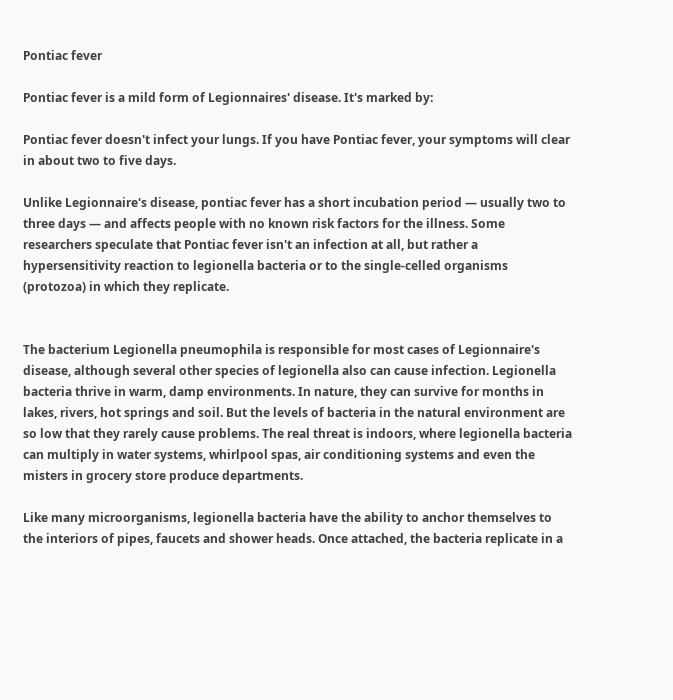Pontiac fever

Pontiac fever is a mild form of Legionnaires' disease. It's marked by:

Pontiac fever doesn't infect your lungs. If you have Pontiac fever, your symptoms will clear in about two to five days.

Unlike Legionnaire's disease, pontiac fever has a short incubation period — usually two to three days — and affects people with no known risk factors for the illness. Some researchers speculate that Pontiac fever isn't an infection at all, but rather a hypersensitivity reaction to legionella bacteria or to the single-celled organisms (protozoa) in which they replicate.


The bacterium Legionella pneumophila is responsible for most cases of Legionnaire's disease, although several other species of legionella also can cause infection. Legionella bacteria thrive in warm, damp environments. In nature, they can survive for months in lakes, rivers, hot springs and soil. But the levels of bacteria in the natural environment are so low that they rarely cause problems. The real threat is indoors, where legionella bacteria can multiply in water systems, whirlpool spas, air conditioning systems and even the misters in grocery store produce departments.

Like many microorganisms, legionella bacteria have the ability to anchor themselves to the interiors of pipes, faucets and shower heads. Once attached, the bacteria replicate in a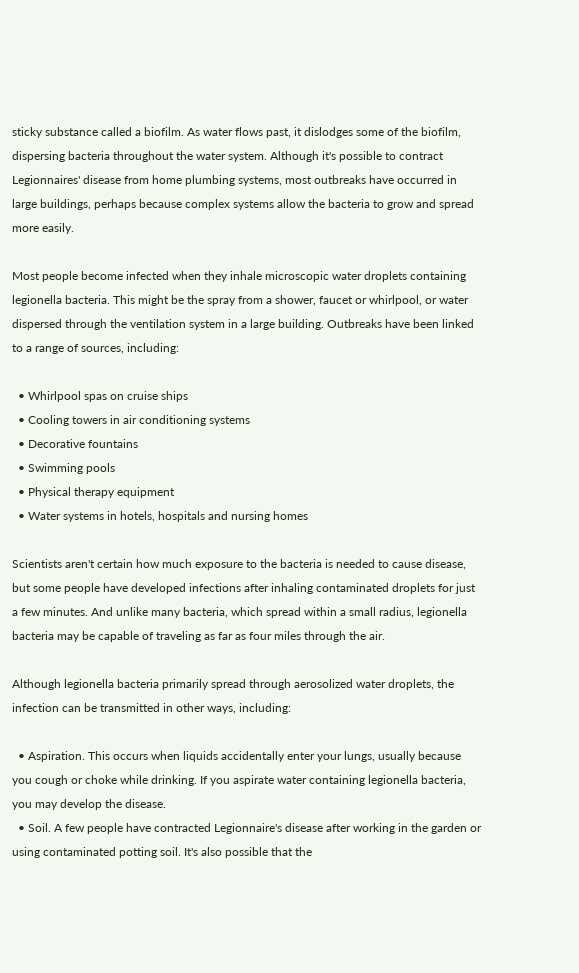sticky substance called a biofilm. As water flows past, it dislodges some of the biofilm, dispersing bacteria throughout the water system. Although it's possible to contract Legionnaires' disease from home plumbing systems, most outbreaks have occurred in large buildings, perhaps because complex systems allow the bacteria to grow and spread more easily.

Most people become infected when they inhale microscopic water droplets containing legionella bacteria. This might be the spray from a shower, faucet or whirlpool, or water dispersed through the ventilation system in a large building. Outbreaks have been linked to a range of sources, including:

  • Whirlpool spas on cruise ships
  • Cooling towers in air conditioning systems
  • Decorative fountains
  • Swimming pools
  • Physical therapy equipment
  • Water systems in hotels, hospitals and nursing homes

Scientists aren't certain how much exposure to the bacteria is needed to cause disease, but some people have developed infections after inhaling contaminated droplets for just a few minutes. And unlike many bacteria, which spread within a small radius, legionella bacteria may be capable of traveling as far as four miles through the air.

Although legionella bacteria primarily spread through aerosolized water droplets, the infection can be transmitted in other ways, including:

  • Aspiration. This occurs when liquids accidentally enter your lungs, usually because you cough or choke while drinking. If you aspirate water containing legionella bacteria, you may develop the disease.
  • Soil. A few people have contracted Legionnaire's disease after working in the garden or using contaminated potting soil. It's also possible that the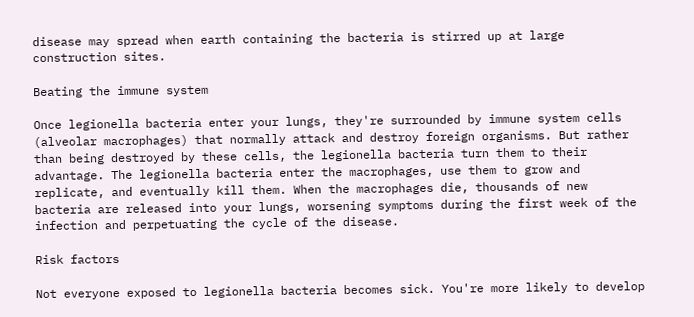disease may spread when earth containing the bacteria is stirred up at large construction sites.

Beating the immune system

Once legionella bacteria enter your lungs, they're surrounded by immune system cells (alveolar macrophages) that normally attack and destroy foreign organisms. But rather than being destroyed by these cells, the legionella bacteria turn them to their advantage. The legionella bacteria enter the macrophages, use them to grow and replicate, and eventually kill them. When the macrophages die, thousands of new bacteria are released into your lungs, worsening symptoms during the first week of the infection and perpetuating the cycle of the disease.

Risk factors

Not everyone exposed to legionella bacteria becomes sick. You're more likely to develop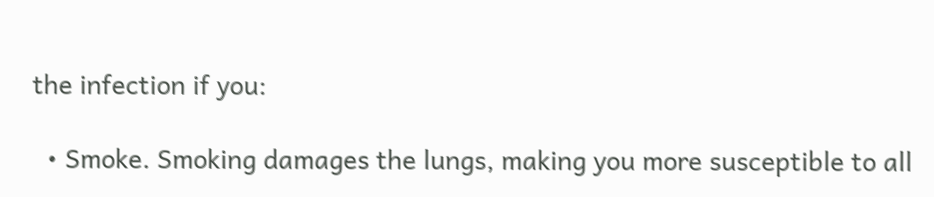the infection if you:

  • Smoke. Smoking damages the lungs, making you more susceptible to all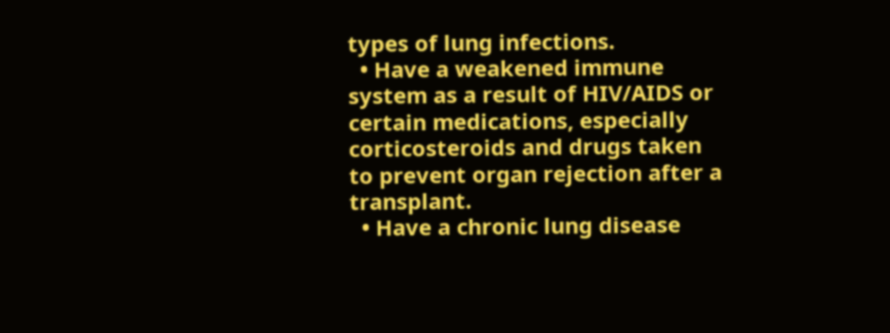types of lung infections.
  • Have a weakened immune system as a result of HIV/AIDS or certain medications, especially corticosteroids and drugs taken to prevent organ rejection after a transplant.
  • Have a chronic lung disease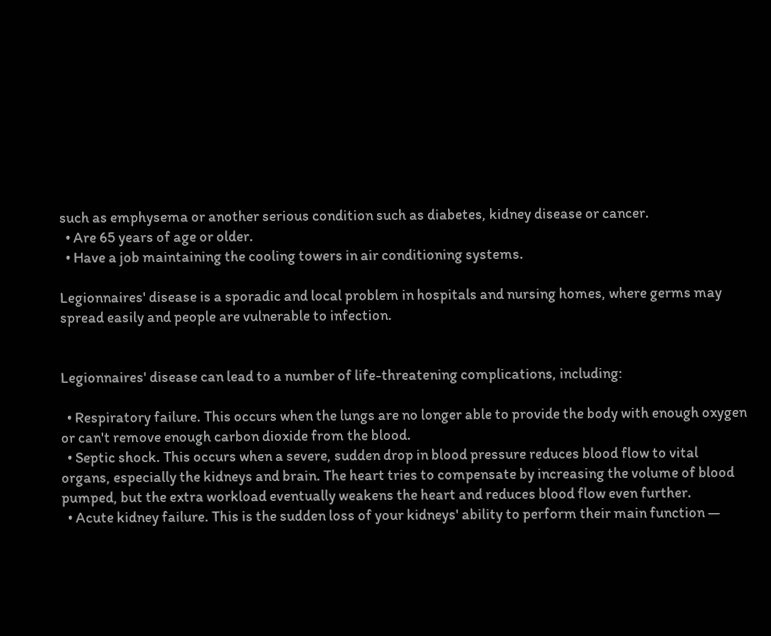such as emphysema or another serious condition such as diabetes, kidney disease or cancer.
  • Are 65 years of age or older.
  • Have a job maintaining the cooling towers in air conditioning systems.

Legionnaires' disease is a sporadic and local problem in hospitals and nursing homes, where germs may spread easily and people are vulnerable to infection.


Legionnaires' disease can lead to a number of life-threatening complications, including:

  • Respiratory failure. This occurs when the lungs are no longer able to provide the body with enough oxygen or can't remove enough carbon dioxide from the blood.
  • Septic shock. This occurs when a severe, sudden drop in blood pressure reduces blood flow to vital organs, especially the kidneys and brain. The heart tries to compensate by increasing the volume of blood pumped, but the extra workload eventually weakens the heart and reduces blood flow even further.
  • Acute kidney failure. This is the sudden loss of your kidneys' ability to perform their main function —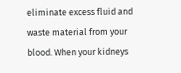eliminate excess fluid and waste material from your blood. When your kidneys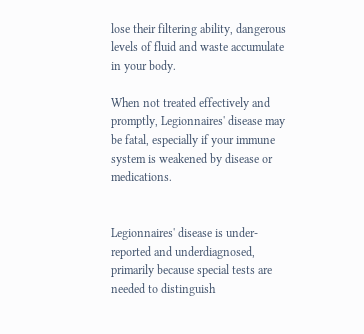lose their filtering ability, dangerous levels of fluid and waste accumulate in your body.

When not treated effectively and promptly, Legionnaires' disease may be fatal, especially if your immune system is weakened by disease or medications.


Legionnaires' disease is under-reported and underdiagnosed, primarily because special tests are needed to distinguish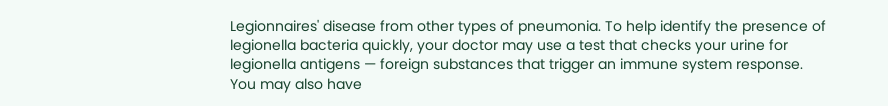Legionnaires' disease from other types of pneumonia. To help identify the presence of legionella bacteria quickly, your doctor may use a test that checks your urine for legionella antigens — foreign substances that trigger an immune system response. You may also have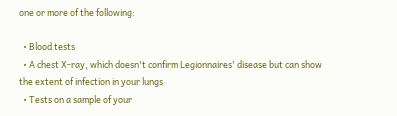one or more of the following:

  • Blood tests
  • A chest X-ray, which doesn't confirm Legionnaires' disease but can show the extent of infection in your lungs
  • Tests on a sample of your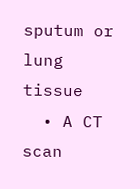sputum or lung tissue
  • A CT scan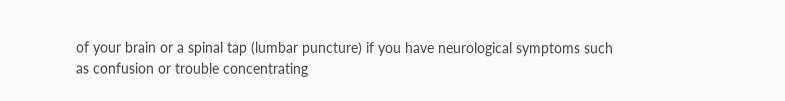of your brain or a spinal tap (lumbar puncture) if you have neurological symptoms such as confusion or trouble concentrating